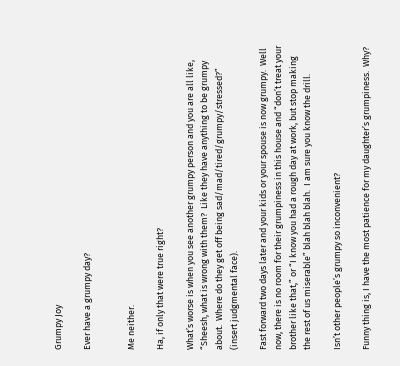Grumpy Joy

Ever have a grumpy day?


Me neither.

Ha, if only that were true right?

What’s worse is when you see another grumpy person and you are all like, “Sheesh, what is wrong with them?  Like they have anything to be grumpy about.  Where do they get off being sad/mad/tired/grumpy/stressed?”  (insert judgmental face).

Fast forward two days later and your kids or your spouse is now grumpy.  Well now, there is no room for their grumpiness in this house and “don’t treat your brother like that,” or “I know you had a rough day at work, but stop making the rest of us miserable” blah blah blah.  I am sure you know the drill.

Isn’t other people’s grumpy so inconvenient?

Funny thing is, I have the most patience for my daughter’s grumpiness.  Why?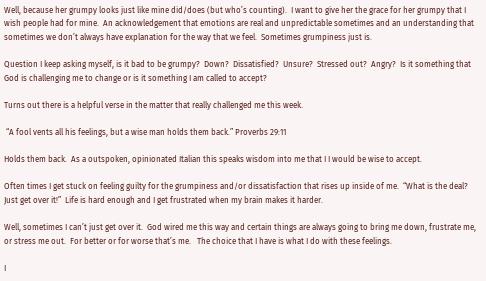Well, because her grumpy looks just like mine did/does (but who’s counting).  I want to give her the grace for her grumpy that I wish people had for mine.  An acknowledgement that emotions are real and unpredictable sometimes and an understanding that sometimes we don’t always have explanation for the way that we feel.  Sometimes grumpiness just is.

Question I keep asking myself, is it bad to be grumpy?  Down?  Dissatisfied?  Unsure?  Stressed out?  Angry?  Is it something that God is challenging me to change or is it something I am called to accept?

Turns out there is a helpful verse in the matter that really challenged me this week.

 “A fool vents all his feelings, but a wise man holds them back.” Proverbs 29:11

Holds them back.  As a outspoken, opinionated Italian this speaks wisdom into me that I I would be wise to accept.

Often times I get stuck on feeling guilty for the grumpiness and/or dissatisfaction that rises up inside of me.  “What is the deal?  Just get over it!”  Life is hard enough and I get frustrated when my brain makes it harder.

Well, sometimes I can’t just get over it.  God wired me this way and certain things are always going to bring me down, frustrate me, or stress me out.  For better or for worse that’s me.   The choice that I have is what I do with these feelings.

I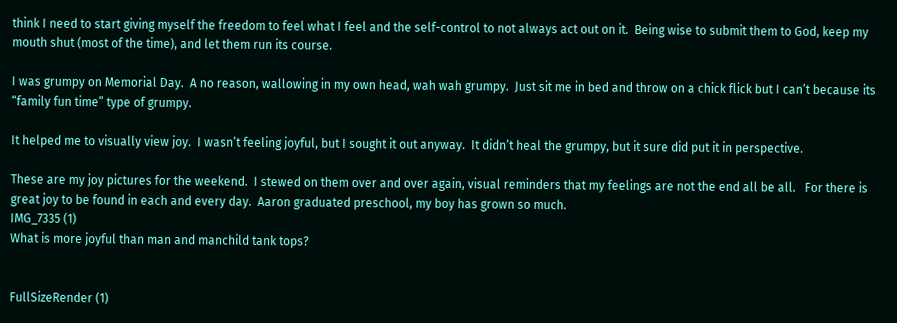think I need to start giving myself the freedom to feel what I feel and the self-control to not always act out on it.  Being wise to submit them to God, keep my mouth shut (most of the time), and let them run its course.

I was grumpy on Memorial Day.  A no reason, wallowing in my own head, wah wah grumpy.  Just sit me in bed and throw on a chick flick but I can’t because its “family fun time” type of grumpy.

It helped me to visually view joy.  I wasn’t feeling joyful, but I sought it out anyway.  It didn’t heal the grumpy, but it sure did put it in perspective.

These are my joy pictures for the weekend.  I stewed on them over and over again, visual reminders that my feelings are not the end all be all.   For there is great joy to be found in each and every day.  Aaron graduated preschool, my boy has grown so much.
IMG_7335 (1)
What is more joyful than man and manchild tank tops?


FullSizeRender (1)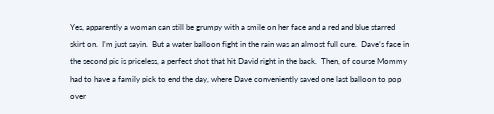Yes, apparently a woman can still be grumpy with a smile on her face and a red and blue starred skirt on.  I’m just sayin.  But a water balloon fight in the rain was an almost full cure.  Dave’s face in the second pic is priceless, a perfect shot that hit David right in the back.  Then, of course Mommy had to have a family pick to end the day, where Dave conveniently saved one last balloon to pop over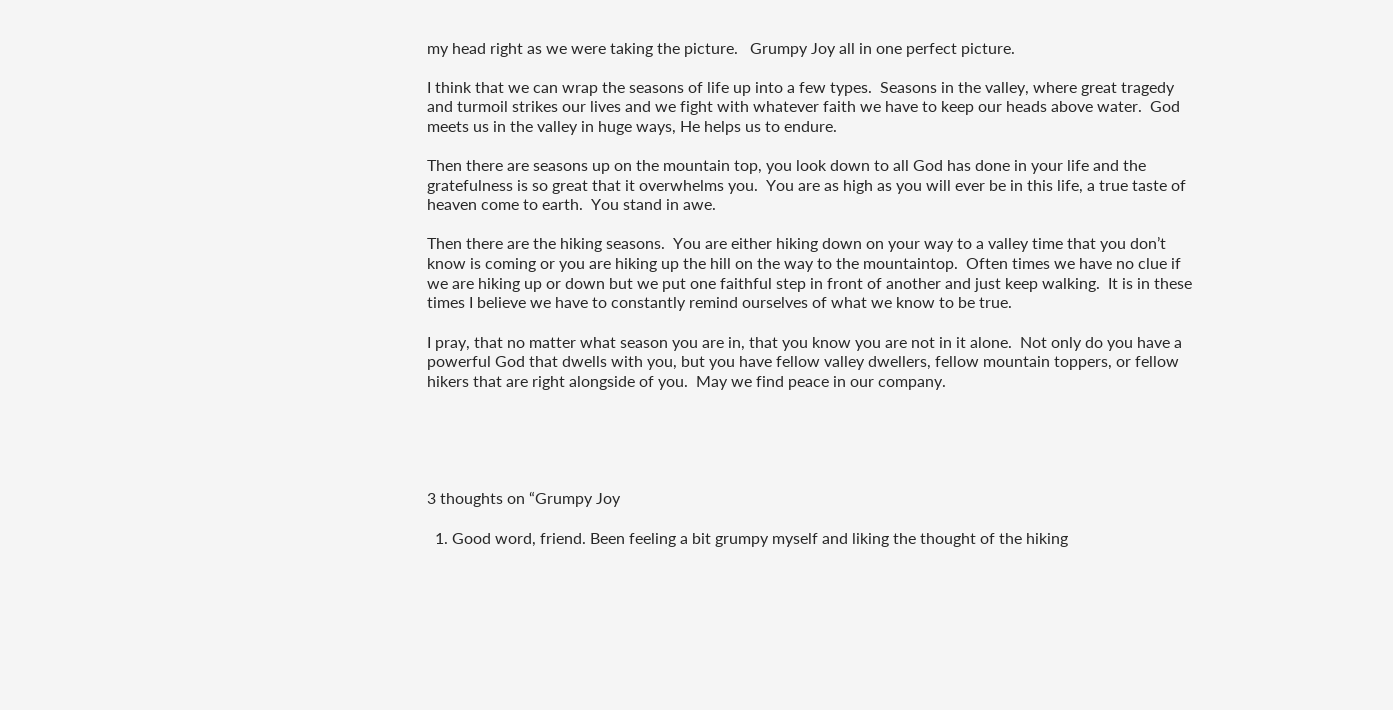my head right as we were taking the picture.   Grumpy Joy all in one perfect picture.

I think that we can wrap the seasons of life up into a few types.  Seasons in the valley, where great tragedy and turmoil strikes our lives and we fight with whatever faith we have to keep our heads above water.  God meets us in the valley in huge ways, He helps us to endure.

Then there are seasons up on the mountain top, you look down to all God has done in your life and the gratefulness is so great that it overwhelms you.  You are as high as you will ever be in this life, a true taste of heaven come to earth.  You stand in awe.

Then there are the hiking seasons.  You are either hiking down on your way to a valley time that you don’t know is coming or you are hiking up the hill on the way to the mountaintop.  Often times we have no clue if we are hiking up or down but we put one faithful step in front of another and just keep walking.  It is in these times I believe we have to constantly remind ourselves of what we know to be true.

I pray, that no matter what season you are in, that you know you are not in it alone.  Not only do you have a powerful God that dwells with you, but you have fellow valley dwellers, fellow mountain toppers, or fellow hikers that are right alongside of you.  May we find peace in our company.





3 thoughts on “Grumpy Joy

  1. Good word, friend. Been feeling a bit grumpy myself and liking the thought of the hiking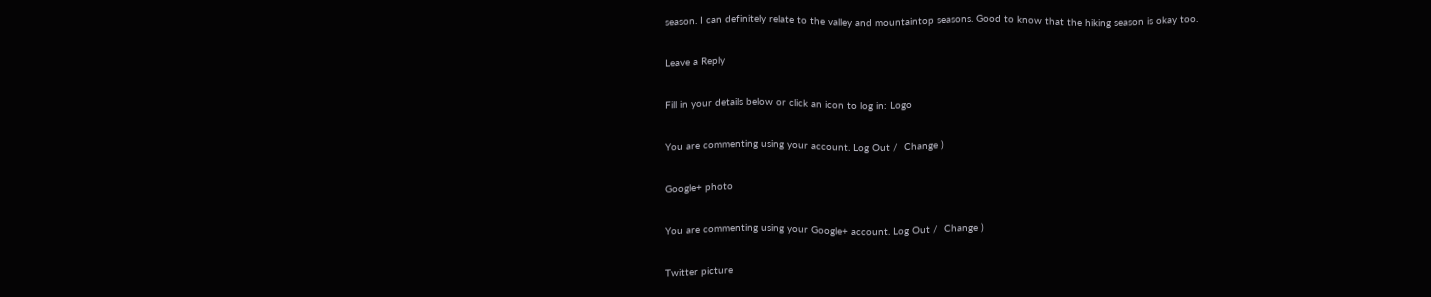season. I can definitely relate to the valley and mountaintop seasons. Good to know that the hiking season is okay too.

Leave a Reply

Fill in your details below or click an icon to log in: Logo

You are commenting using your account. Log Out /  Change )

Google+ photo

You are commenting using your Google+ account. Log Out /  Change )

Twitter picture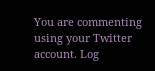You are commenting using your Twitter account. Log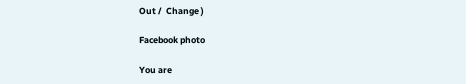Out /  Change )

Facebook photo

You are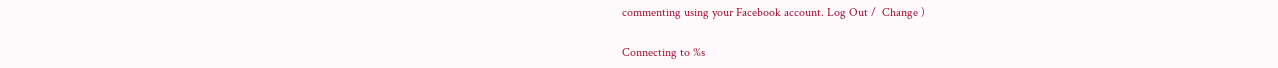commenting using your Facebook account. Log Out /  Change )

Connecting to %s